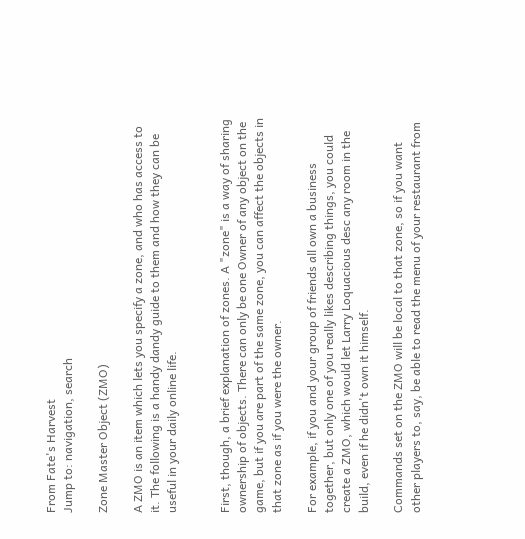From Fate's Harvest
Jump to: navigation, search

Zone Master Object (ZMO)

A ZMO is an item which lets you specify a zone, and who has access to it. The following is a handy dandy guide to them and how they can be useful in your daily online life.


First, though, a brief explanation of zones. A "zone" is a way of sharing ownership of objects. There can only be one Owner of any object on the game, but if you are part of the same zone, you can affect the objects in that zone as if you were the owner.

For example, if you and your group of friends all own a business together, but only one of you really likes describing things, you could create a ZMO, which would let Larry Loquacious desc any room in the build, even if he didn't own it himself.

Commands set on the ZMO will be local to that zone, so if you want other players to, say, be able to read the menu of your restaurant from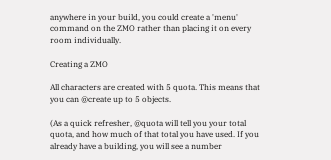anywhere in your build, you could create a 'menu' command on the ZMO rather than placing it on every room individually.

Creating a ZMO

All characters are created with 5 quota. This means that you can @create up to 5 objects.

(As a quick refresher, @quota will tell you your total quota, and how much of that total you have used. If you already have a building, you will see a number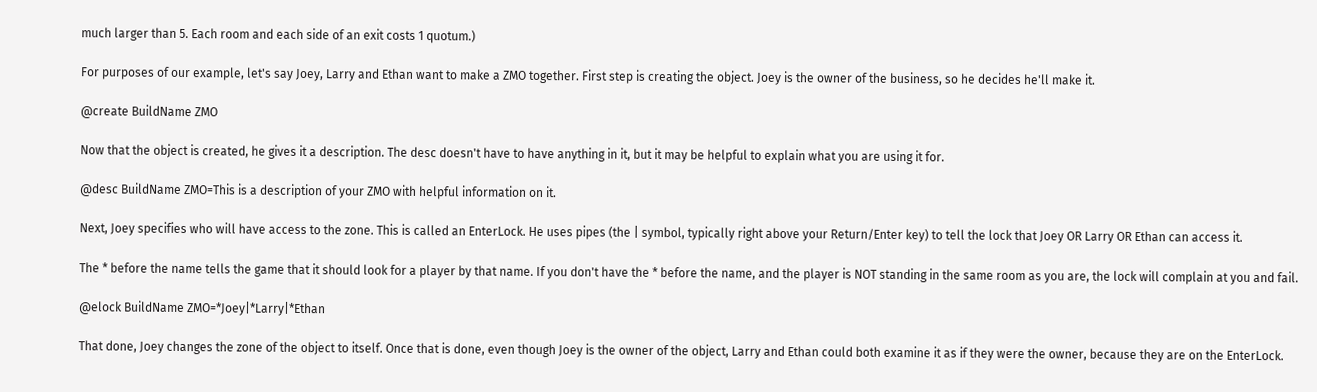much larger than 5. Each room and each side of an exit costs 1 quotum.)

For purposes of our example, let's say Joey, Larry and Ethan want to make a ZMO together. First step is creating the object. Joey is the owner of the business, so he decides he'll make it.

@create BuildName ZMO

Now that the object is created, he gives it a description. The desc doesn't have to have anything in it, but it may be helpful to explain what you are using it for.

@desc BuildName ZMO=This is a description of your ZMO with helpful information on it.

Next, Joey specifies who will have access to the zone. This is called an EnterLock. He uses pipes (the | symbol, typically right above your Return/Enter key) to tell the lock that Joey OR Larry OR Ethan can access it.

The * before the name tells the game that it should look for a player by that name. If you don't have the * before the name, and the player is NOT standing in the same room as you are, the lock will complain at you and fail.

@elock BuildName ZMO=*Joey|*Larry|*Ethan

That done, Joey changes the zone of the object to itself. Once that is done, even though Joey is the owner of the object, Larry and Ethan could both examine it as if they were the owner, because they are on the EnterLock.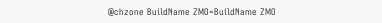@chzone BuildName ZMO=BuildName ZMO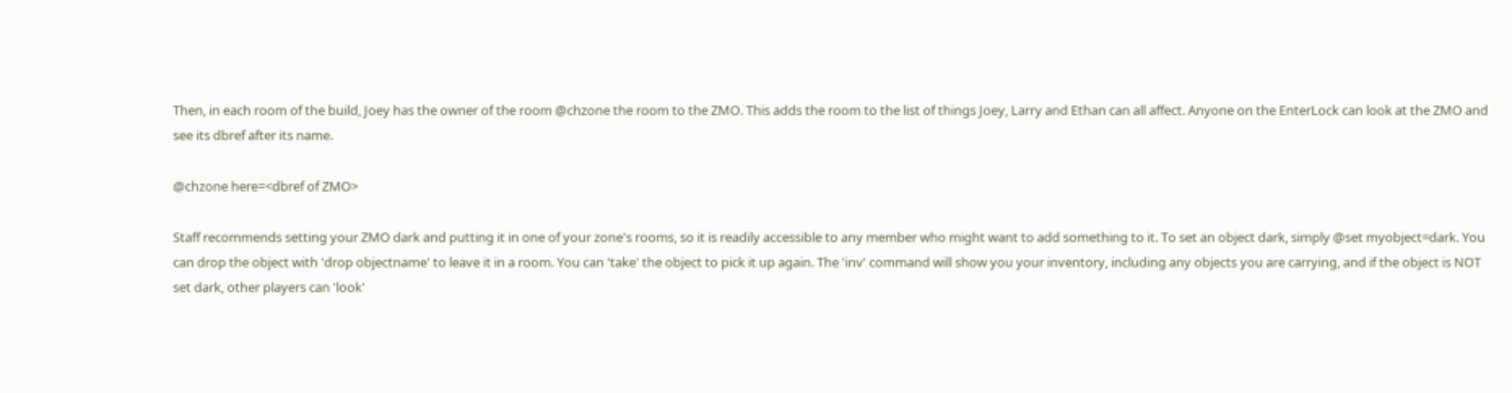Then, in each room of the build, Joey has the owner of the room @chzone the room to the ZMO. This adds the room to the list of things Joey, Larry and Ethan can all affect. Anyone on the EnterLock can look at the ZMO and see its dbref after its name.

@chzone here=<dbref of ZMO>

Staff recommends setting your ZMO dark and putting it in one of your zone's rooms, so it is readily accessible to any member who might want to add something to it. To set an object dark, simply @set myobject=dark. You can drop the object with 'drop objectname' to leave it in a room. You can 'take' the object to pick it up again. The 'inv' command will show you your inventory, including any objects you are carrying, and if the object is NOT set dark, other players can 'look'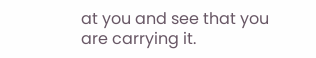at you and see that you are carrying it.